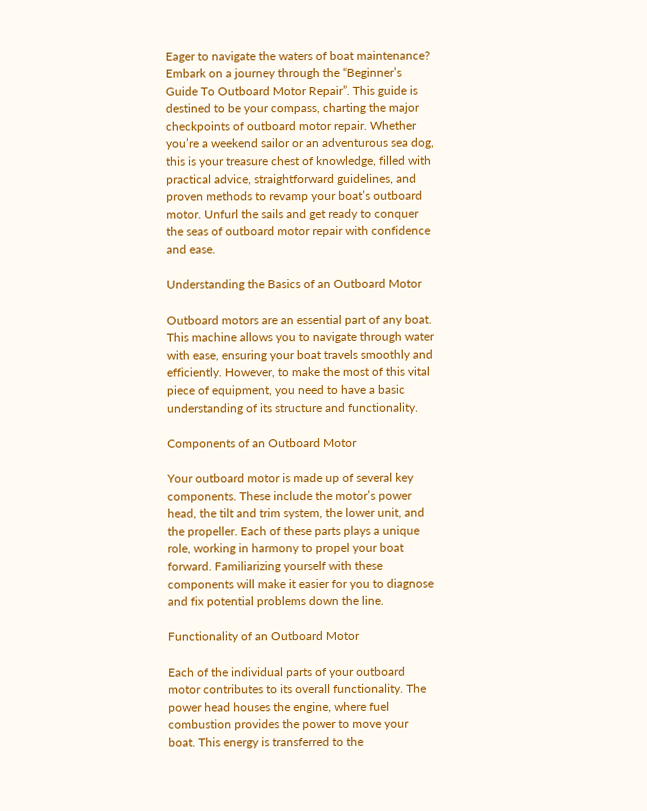Eager to navigate the waters of boat maintenance? Embark on a journey through the “Beginner’s Guide To Outboard Motor Repair”. This guide is destined to be your compass, charting the major checkpoints of outboard motor repair. Whether you’re a weekend sailor or an adventurous sea dog, this is your treasure chest of knowledge, filled with practical advice, straightforward guidelines, and proven methods to revamp your boat’s outboard motor. Unfurl the sails and get ready to conquer the seas of outboard motor repair with confidence and ease.

Understanding the Basics of an Outboard Motor

Outboard motors are an essential part of any boat. This machine allows you to navigate through water with ease, ensuring your boat travels smoothly and efficiently. However, to make the most of this vital piece of equipment, you need to have a basic understanding of its structure and functionality.

Components of an Outboard Motor

Your outboard motor is made up of several key components. These include the motor’s power head, the tilt and trim system, the lower unit, and the propeller. Each of these parts plays a unique role, working in harmony to propel your boat forward. Familiarizing yourself with these components will make it easier for you to diagnose and fix potential problems down the line.

Functionality of an Outboard Motor

Each of the individual parts of your outboard motor contributes to its overall functionality. The power head houses the engine, where fuel combustion provides the power to move your boat. This energy is transferred to the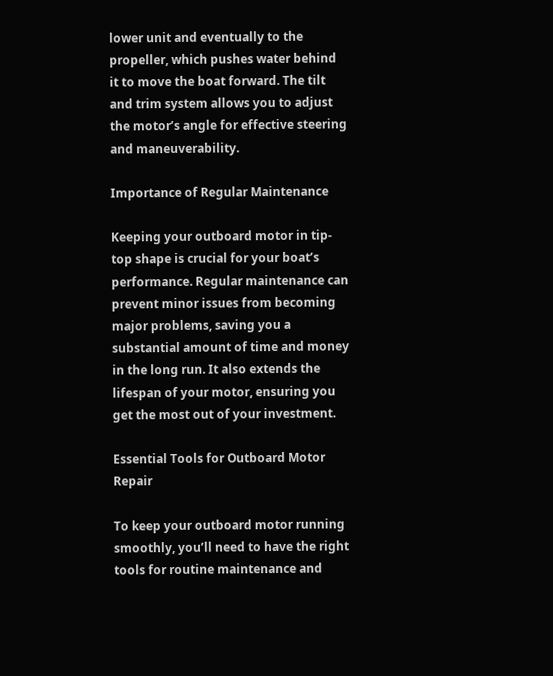lower unit and eventually to the propeller, which pushes water behind it to move the boat forward. The tilt and trim system allows you to adjust the motor’s angle for effective steering and maneuverability.

Importance of Regular Maintenance

Keeping your outboard motor in tip-top shape is crucial for your boat’s performance. Regular maintenance can prevent minor issues from becoming major problems, saving you a substantial amount of time and money in the long run. It also extends the lifespan of your motor, ensuring you get the most out of your investment.

Essential Tools for Outboard Motor Repair

To keep your outboard motor running smoothly, you’ll need to have the right tools for routine maintenance and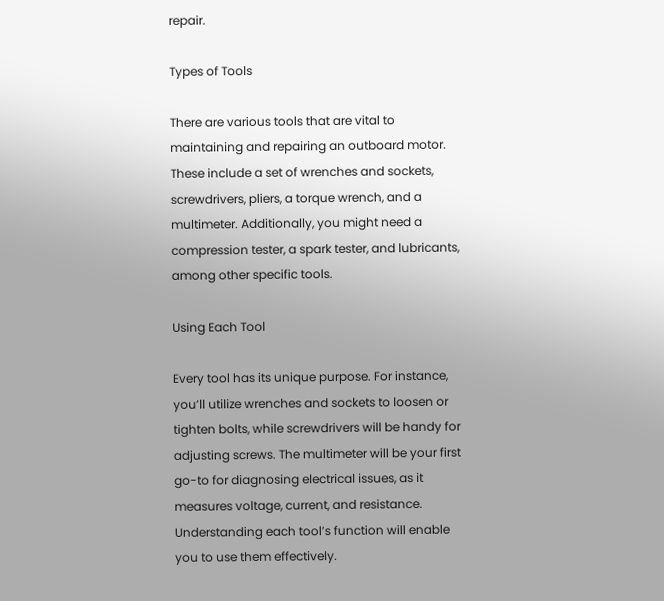repair.

Types of Tools

There are various tools that are vital to maintaining and repairing an outboard motor. These include a set of wrenches and sockets, screwdrivers, pliers, a torque wrench, and a multimeter. Additionally, you might need a compression tester, a spark tester, and lubricants, among other specific tools.

Using Each Tool

Every tool has its unique purpose. For instance, you’ll utilize wrenches and sockets to loosen or tighten bolts, while screwdrivers will be handy for adjusting screws. The multimeter will be your first go-to for diagnosing electrical issues, as it measures voltage, current, and resistance. Understanding each tool’s function will enable you to use them effectively.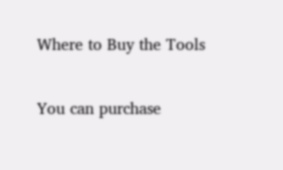Where to Buy the Tools

You can purchase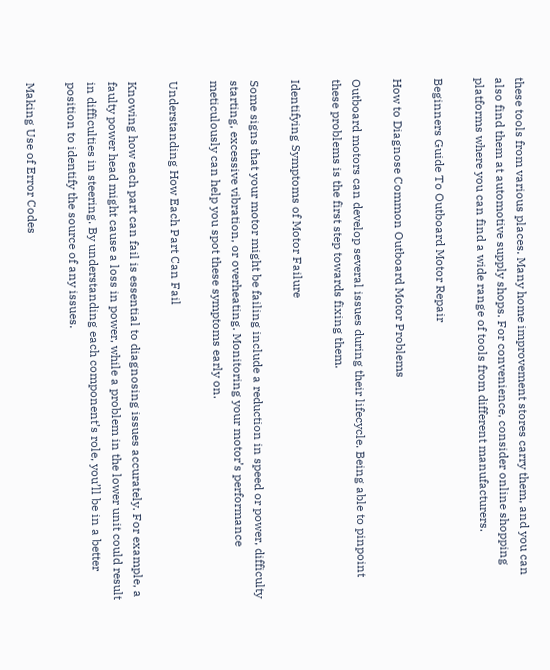these tools from various places. Many home improvement stores carry them, and you can also find them at automotive supply shops. For convenience, consider online shopping platforms where you can find a wide range of tools from different manufacturers.

Beginners Guide To Outboard Motor Repair

How to Diagnose Common Outboard Motor Problems

Outboard motors can develop several issues during their lifecycle. Being able to pinpoint these problems is the first step towards fixing them.

Identifying Symptoms of Motor Failure

Some signs that your motor might be failing include a reduction in speed or power, difficulty starting, excessive vibration, or overheating. Monitoring your motor’s performance meticulously can help you spot these symptoms early on.

Understanding How Each Part Can Fail

Knowing how each part can fail is essential to diagnosing issues accurately. For example, a faulty power head might cause a loss in power, while a problem in the lower unit could result in difficulties in steering. By understanding each component’s role, you’ll be in a better position to identify the source of any issues.

Making Use of Error Codes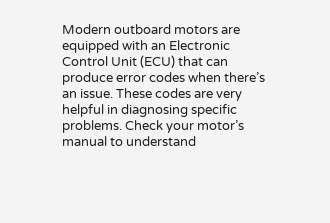Modern outboard motors are equipped with an Electronic Control Unit (ECU) that can produce error codes when there’s an issue. These codes are very helpful in diagnosing specific problems. Check your motor’s manual to understand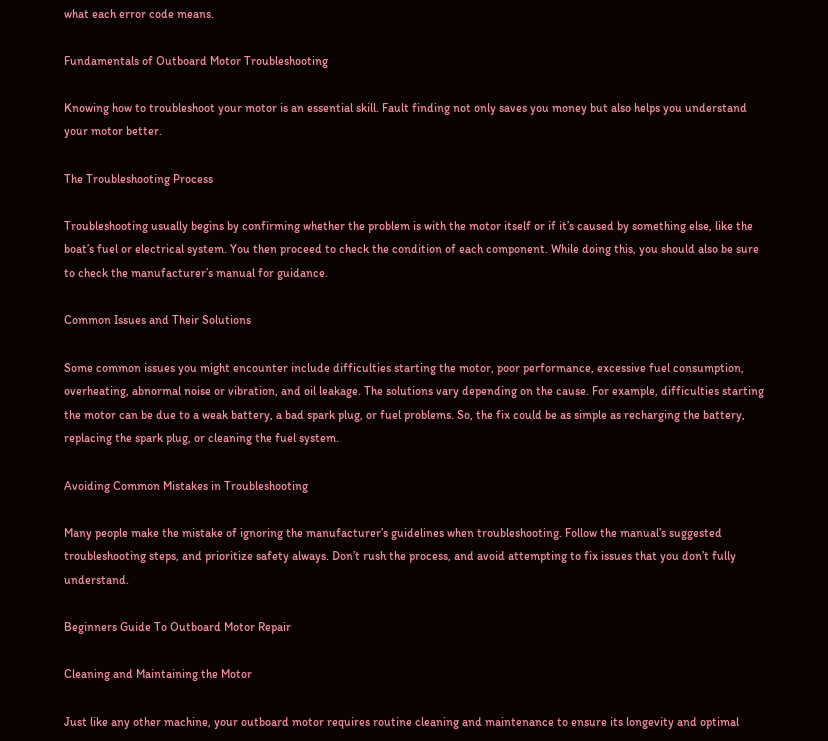what each error code means.

Fundamentals of Outboard Motor Troubleshooting

Knowing how to troubleshoot your motor is an essential skill. Fault finding not only saves you money but also helps you understand your motor better.

The Troubleshooting Process

Troubleshooting usually begins by confirming whether the problem is with the motor itself or if it’s caused by something else, like the boat’s fuel or electrical system. You then proceed to check the condition of each component. While doing this, you should also be sure to check the manufacturer’s manual for guidance.

Common Issues and Their Solutions

Some common issues you might encounter include difficulties starting the motor, poor performance, excessive fuel consumption, overheating, abnormal noise or vibration, and oil leakage. The solutions vary depending on the cause. For example, difficulties starting the motor can be due to a weak battery, a bad spark plug, or fuel problems. So, the fix could be as simple as recharging the battery, replacing the spark plug, or cleaning the fuel system.

Avoiding Common Mistakes in Troubleshooting

Many people make the mistake of ignoring the manufacturer’s guidelines when troubleshooting. Follow the manual’s suggested troubleshooting steps, and prioritize safety always. Don’t rush the process, and avoid attempting to fix issues that you don’t fully understand.

Beginners Guide To Outboard Motor Repair

Cleaning and Maintaining the Motor

Just like any other machine, your outboard motor requires routine cleaning and maintenance to ensure its longevity and optimal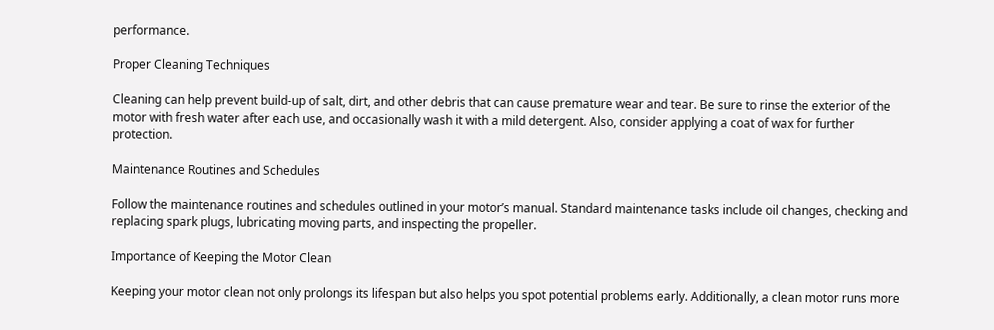performance.

Proper Cleaning Techniques

Cleaning can help prevent build-up of salt, dirt, and other debris that can cause premature wear and tear. Be sure to rinse the exterior of the motor with fresh water after each use, and occasionally wash it with a mild detergent. Also, consider applying a coat of wax for further protection.

Maintenance Routines and Schedules

Follow the maintenance routines and schedules outlined in your motor’s manual. Standard maintenance tasks include oil changes, checking and replacing spark plugs, lubricating moving parts, and inspecting the propeller.

Importance of Keeping the Motor Clean

Keeping your motor clean not only prolongs its lifespan but also helps you spot potential problems early. Additionally, a clean motor runs more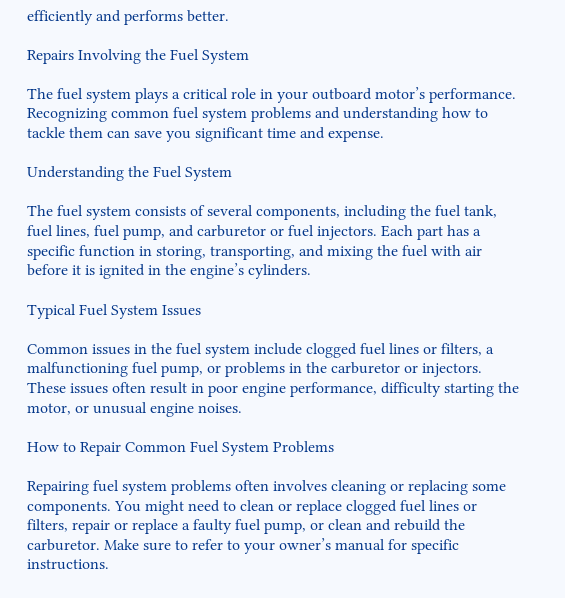efficiently and performs better.

Repairs Involving the Fuel System

The fuel system plays a critical role in your outboard motor’s performance. Recognizing common fuel system problems and understanding how to tackle them can save you significant time and expense.

Understanding the Fuel System

The fuel system consists of several components, including the fuel tank, fuel lines, fuel pump, and carburetor or fuel injectors. Each part has a specific function in storing, transporting, and mixing the fuel with air before it is ignited in the engine’s cylinders.

Typical Fuel System Issues

Common issues in the fuel system include clogged fuel lines or filters, a malfunctioning fuel pump, or problems in the carburetor or injectors. These issues often result in poor engine performance, difficulty starting the motor, or unusual engine noises.

How to Repair Common Fuel System Problems

Repairing fuel system problems often involves cleaning or replacing some components. You might need to clean or replace clogged fuel lines or filters, repair or replace a faulty fuel pump, or clean and rebuild the carburetor. Make sure to refer to your owner’s manual for specific instructions.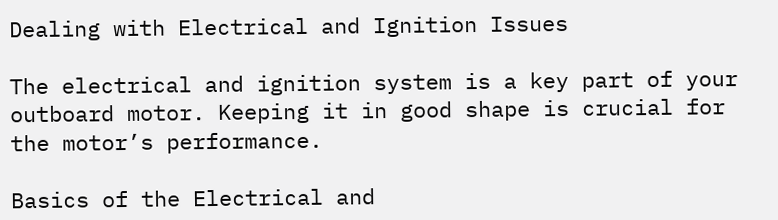Dealing with Electrical and Ignition Issues

The electrical and ignition system is a key part of your outboard motor. Keeping it in good shape is crucial for the motor’s performance.

Basics of the Electrical and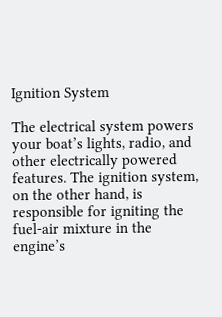Ignition System

The electrical system powers your boat’s lights, radio, and other electrically powered features. The ignition system, on the other hand, is responsible for igniting the fuel-air mixture in the engine’s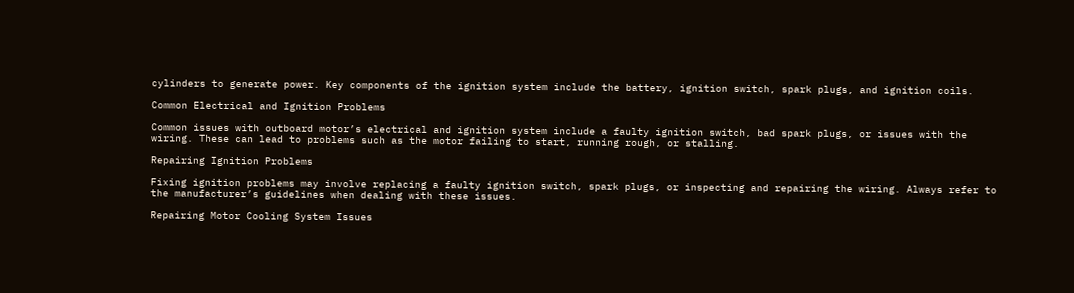cylinders to generate power. Key components of the ignition system include the battery, ignition switch, spark plugs, and ignition coils.

Common Electrical and Ignition Problems

Common issues with outboard motor’s electrical and ignition system include a faulty ignition switch, bad spark plugs, or issues with the wiring. These can lead to problems such as the motor failing to start, running rough, or stalling.

Repairing Ignition Problems

Fixing ignition problems may involve replacing a faulty ignition switch, spark plugs, or inspecting and repairing the wiring. Always refer to the manufacturer’s guidelines when dealing with these issues.

Repairing Motor Cooling System Issues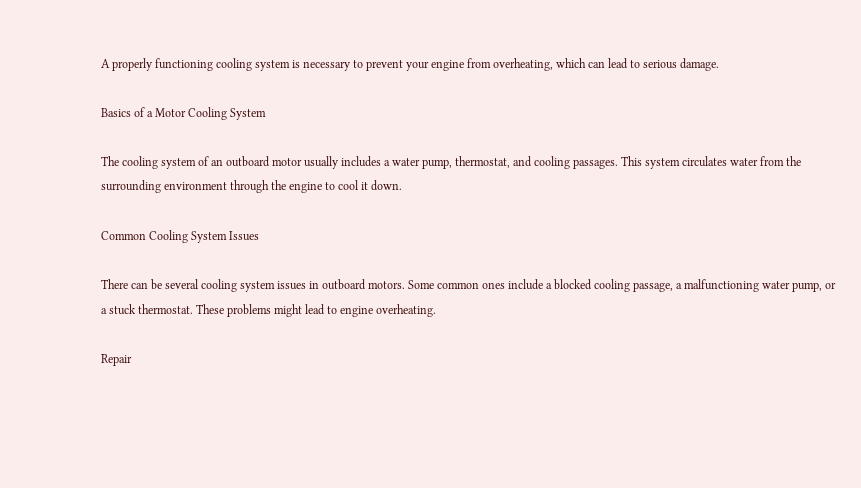A properly functioning cooling system is necessary to prevent your engine from overheating, which can lead to serious damage.

Basics of a Motor Cooling System

The cooling system of an outboard motor usually includes a water pump, thermostat, and cooling passages. This system circulates water from the surrounding environment through the engine to cool it down.

Common Cooling System Issues

There can be several cooling system issues in outboard motors. Some common ones include a blocked cooling passage, a malfunctioning water pump, or a stuck thermostat. These problems might lead to engine overheating.

Repair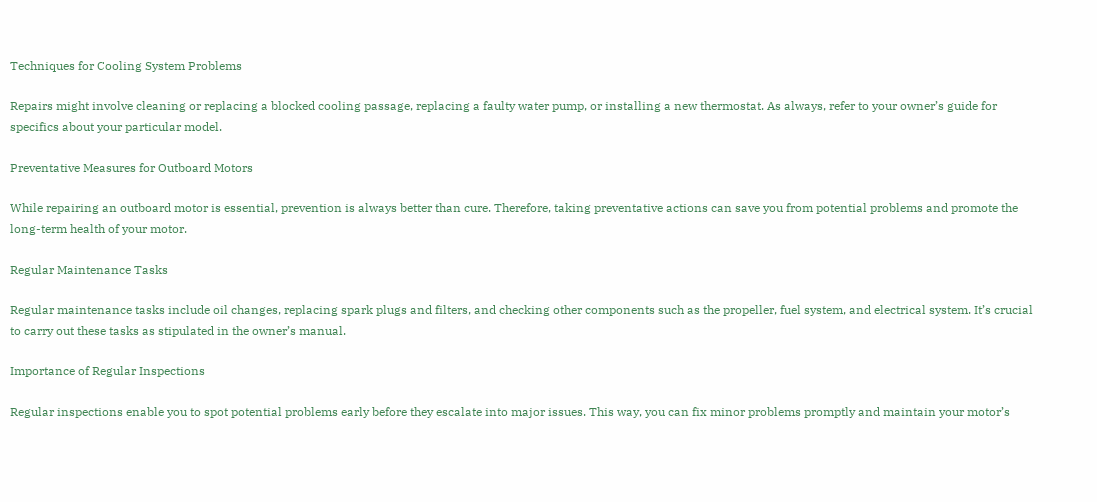Techniques for Cooling System Problems

Repairs might involve cleaning or replacing a blocked cooling passage, replacing a faulty water pump, or installing a new thermostat. As always, refer to your owner’s guide for specifics about your particular model.

Preventative Measures for Outboard Motors

While repairing an outboard motor is essential, prevention is always better than cure. Therefore, taking preventative actions can save you from potential problems and promote the long-term health of your motor.

Regular Maintenance Tasks

Regular maintenance tasks include oil changes, replacing spark plugs and filters, and checking other components such as the propeller, fuel system, and electrical system. It’s crucial to carry out these tasks as stipulated in the owner’s manual.

Importance of Regular Inspections

Regular inspections enable you to spot potential problems early before they escalate into major issues. This way, you can fix minor problems promptly and maintain your motor’s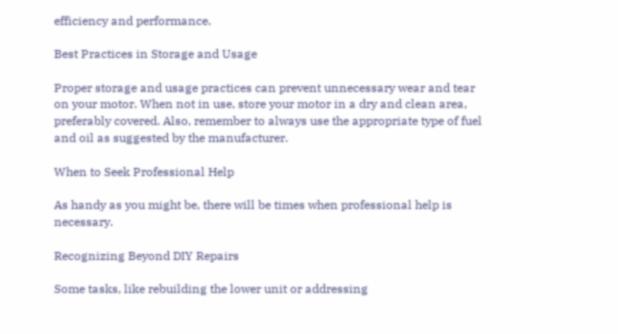efficiency and performance.

Best Practices in Storage and Usage

Proper storage and usage practices can prevent unnecessary wear and tear on your motor. When not in use, store your motor in a dry and clean area, preferably covered. Also, remember to always use the appropriate type of fuel and oil as suggested by the manufacturer.

When to Seek Professional Help

As handy as you might be, there will be times when professional help is necessary.

Recognizing Beyond DIY Repairs

Some tasks, like rebuilding the lower unit or addressing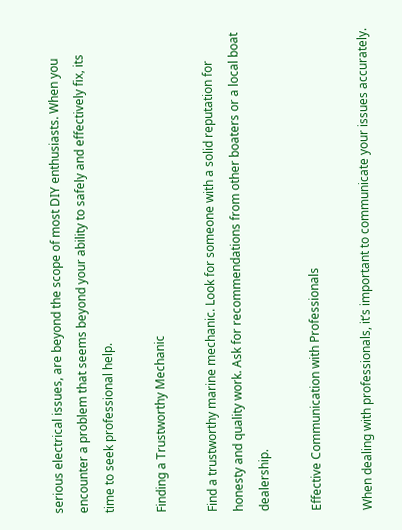serious electrical issues, are beyond the scope of most DIY enthusiasts. When you encounter a problem that seems beyond your ability to safely and effectively fix, its time to seek professional help.

Finding a Trustworthy Mechanic

Find a trustworthy marine mechanic. Look for someone with a solid reputation for honesty and quality work. Ask for recommendations from other boaters or a local boat dealership.

Effective Communication with Professionals

When dealing with professionals, it’s important to communicate your issues accurately.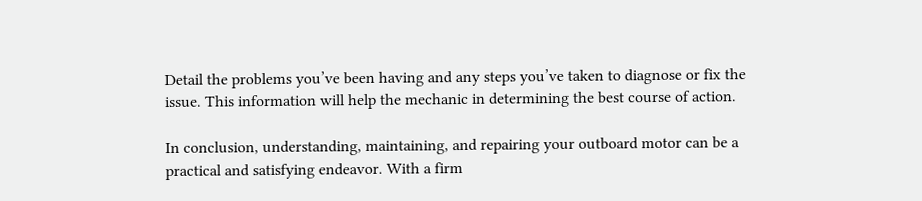Detail the problems you’ve been having and any steps you’ve taken to diagnose or fix the issue. This information will help the mechanic in determining the best course of action.

In conclusion, understanding, maintaining, and repairing your outboard motor can be a practical and satisfying endeavor. With a firm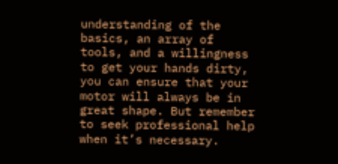understanding of the basics, an array of tools, and a willingness to get your hands dirty, you can ensure that your motor will always be in great shape. But remember to seek professional help when it’s necessary.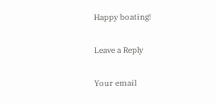Happy boating!

Leave a Reply

Your email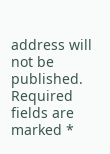address will not be published. Required fields are marked *